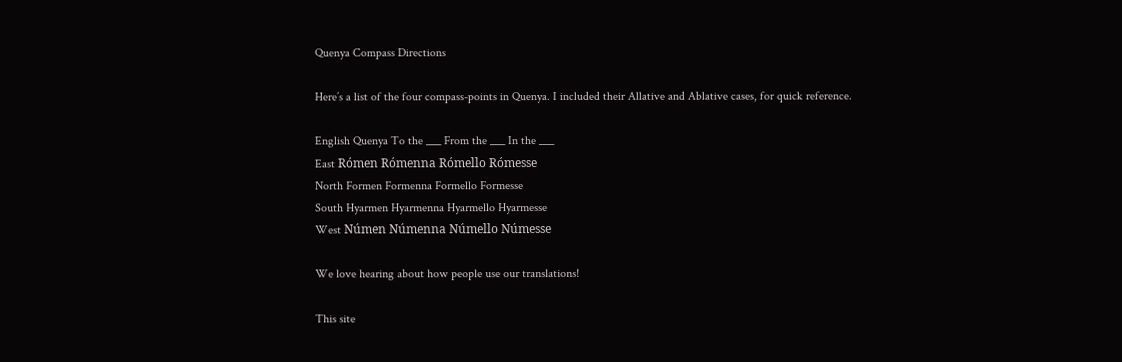Quenya Compass Directions

Here’s a list of the four compass-points in Quenya. I included their Allative and Ablative cases, for quick reference.

English Quenya To the ___ From the ___ In the ___
East Rómen Rómenna Rómello Rómesse
North Formen Formenna Formello Formesse
South Hyarmen Hyarmenna Hyarmello Hyarmesse
West Númen Númenna Númello Númesse

We love hearing about how people use our translations!

This site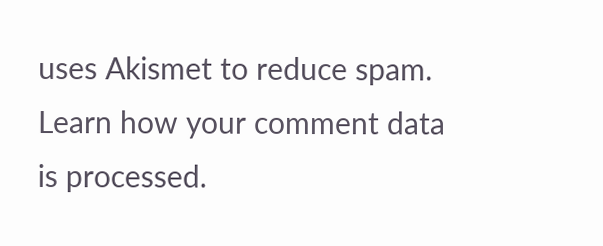uses Akismet to reduce spam. Learn how your comment data is processed.